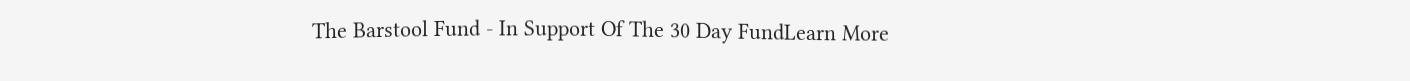The Barstool Fund - In Support Of The 30 Day FundLearn More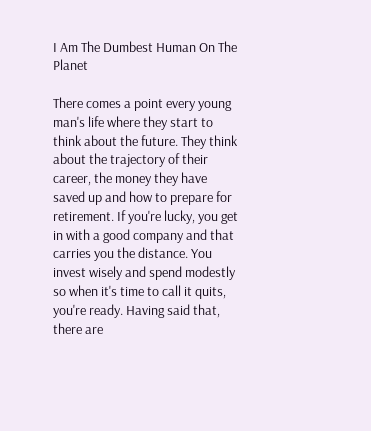I Am The Dumbest Human On The Planet

There comes a point every young man's life where they start to think about the future. They think about the trajectory of their career, the money they have saved up and how to prepare for retirement. If you're lucky, you get in with a good company and that carries you the distance. You invest wisely and spend modestly so when it's time to call it quits, you're ready. Having said that, there are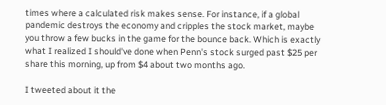times where a calculated risk makes sense. For instance, if a global pandemic destroys the economy and cripples the stock market, maybe you throw a few bucks in the game for the bounce back. Which is exactly what I realized I should've done when Penn's stock surged past $25 per share this morning, up from $4 about two months ago.

I tweeted about it the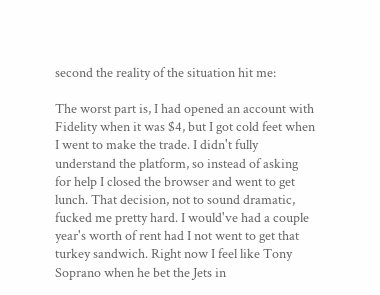second the reality of the situation hit me:

The worst part is, I had opened an account with Fidelity when it was $4, but I got cold feet when I went to make the trade. I didn't fully understand the platform, so instead of asking for help I closed the browser and went to get lunch. That decision, not to sound dramatic, fucked me pretty hard. I would've had a couple year's worth of rent had I not went to get that turkey sandwich. Right now I feel like Tony Soprano when he bet the Jets in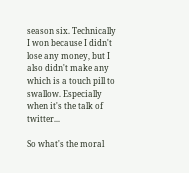season six. Technically I won because I didn't lose any money, but I also didn't make any which is a touch pill to swallow. Especially when it's the talk of twitter...

So what's the moral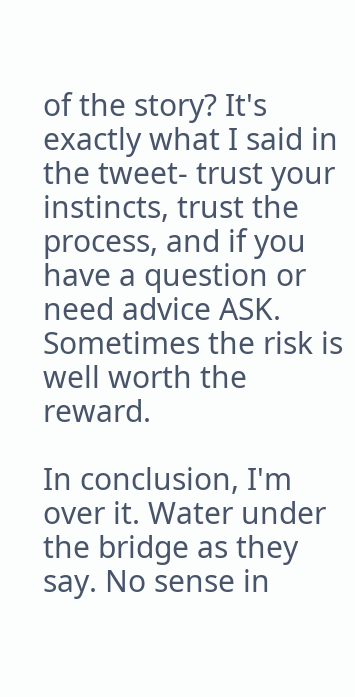of the story? It's exactly what I said in the tweet- trust your instincts, trust the process, and if you have a question or need advice ASK. Sometimes the risk is well worth the reward.

In conclusion, I'm over it. Water under the bridge as they say. No sense in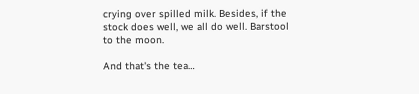crying over spilled milk. Besides, if the stock does well, we all do well. Barstool to the moon.

And that's the tea…